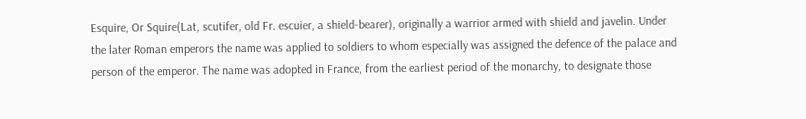Esquire, Or Squire(Lat, scutifer, old Fr. escuier, a shield-bearer), originally a warrior armed with shield and javelin. Under the later Roman emperors the name was applied to soldiers to whom especially was assigned the defence of the palace and person of the emperor. The name was adopted in France, from the earliest period of the monarchy, to designate those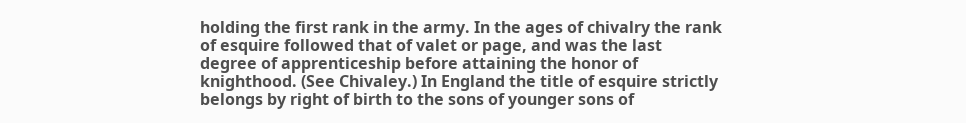holding the first rank in the army. In the ages of chivalry the rank of esquire followed that of valet or page, and was the last degree of apprenticeship before attaining the honor of knighthood. (See Chivaley.) In England the title of esquire strictly belongs by right of birth to the sons of younger sons of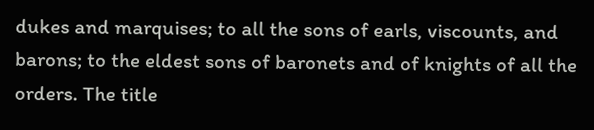dukes and marquises; to all the sons of earls, viscounts, and barons; to the eldest sons of baronets and of knights of all the orders. The title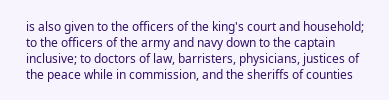is also given to the officers of the king's court and household; to the officers of the army and navy down to the captain inclusive; to doctors of law, barristers, physicians, justices of the peace while in commission, and the sheriffs of counties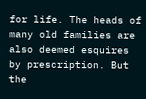for life. The heads of many old families are also deemed esquires by prescription. But the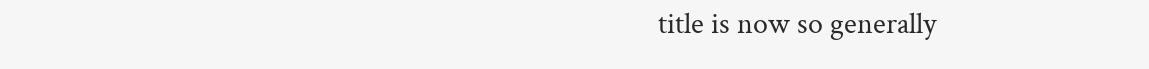title is now so generally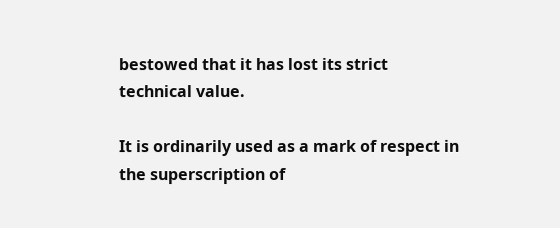bestowed that it has lost its strict technical value.

It is ordinarily used as a mark of respect in the superscription of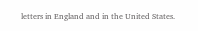letters in England and in the United States.